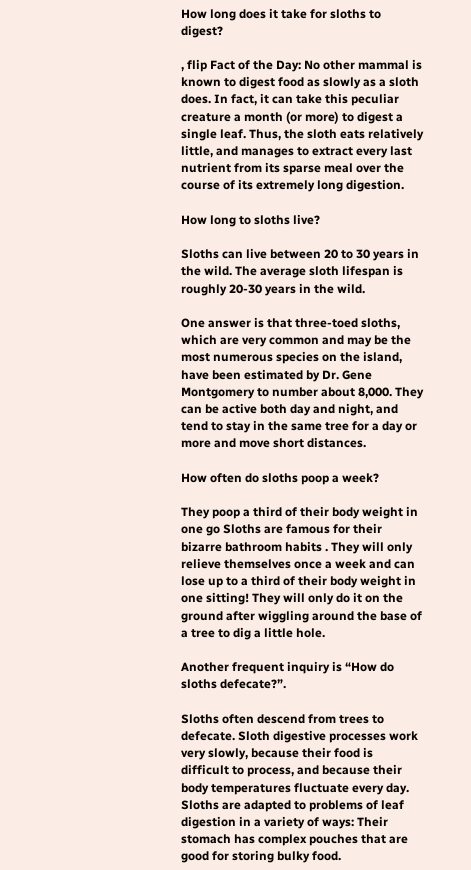How long does it take for sloths to digest?

, flip Fact of the Day: No other mammal is known to digest food as slowly as a sloth does. In fact, it can take this peculiar creature a month (or more) to digest a single leaf. Thus, the sloth eats relatively little, and manages to extract every last nutrient from its sparse meal over the course of its extremely long digestion.

How long to sloths live?

Sloths can live between 20 to 30 years in the wild. The average sloth lifespan is roughly 20-30 years in the wild.

One answer is that three-toed sloths, which are very common and may be the most numerous species on the island, have been estimated by Dr. Gene Montgomery to number about 8,000. They can be active both day and night, and tend to stay in the same tree for a day or more and move short distances.

How often do sloths poop a week?

They poop a third of their body weight in one go Sloths are famous for their bizarre bathroom habits . They will only relieve themselves once a week and can lose up to a third of their body weight in one sitting! They will only do it on the ground after wiggling around the base of a tree to dig a little hole.

Another frequent inquiry is “How do sloths defecate?”.

Sloths often descend from trees to defecate. Sloth digestive processes work very slowly, because their food is difficult to process, and because their body temperatures fluctuate every day. Sloths are adapted to problems of leaf digestion in a variety of ways: Their stomach has complex pouches that are good for storing bulky food.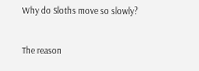Why do Sloths move so slowly?

The reason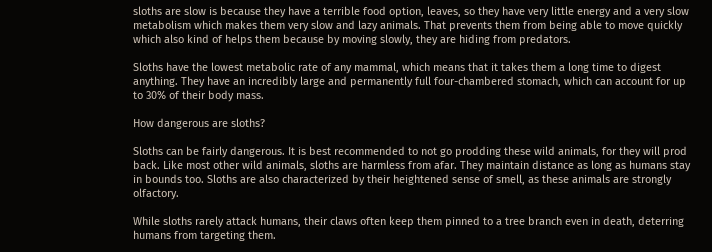sloths are slow is because they have a terrible food option, leaves, so they have very little energy and a very slow metabolism which makes them very slow and lazy animals. That prevents them from being able to move quickly which also kind of helps them because by moving slowly, they are hiding from predators.

Sloths have the lowest metabolic rate of any mammal, which means that it takes them a long time to digest anything. They have an incredibly large and permanently full four-chambered stomach, which can account for up to 30% of their body mass.

How dangerous are sloths?

Sloths can be fairly dangerous. It is best recommended to not go prodding these wild animals, for they will prod back. Like most other wild animals, sloths are harmless from afar. They maintain distance as long as humans stay in bounds too. Sloths are also characterized by their heightened sense of smell, as these animals are strongly olfactory.

While sloths rarely attack humans, their claws often keep them pinned to a tree branch even in death, deterring humans from targeting them.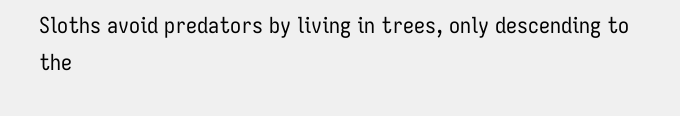Sloths avoid predators by living in trees, only descending to the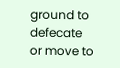ground to defecate or move to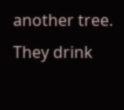another tree. They drink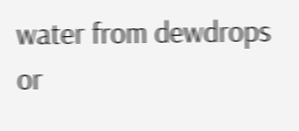water from dewdrops or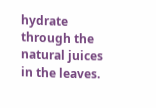hydrate through the natural juices in the leaves.